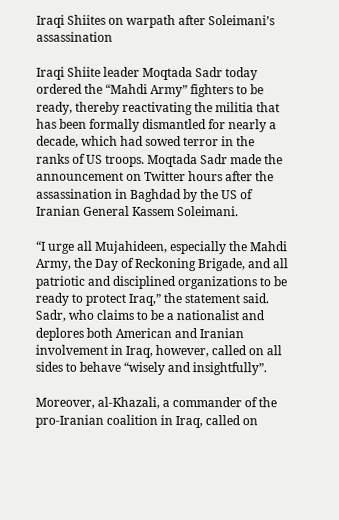Iraqi Shiites on warpath after Soleimani’s assassination

Iraqi Shiite leader Moqtada Sadr today ordered the “Mahdi Army” fighters to be ready, thereby reactivating the militia that has been formally dismantled for nearly a decade, which had sowed terror in the ranks of US troops. Moqtada Sadr made the announcement on Twitter hours after the assassination in Baghdad by the US of Iranian General Kassem Soleimani.

“I urge all Mujahideen, especially the Mahdi Army, the Day of Reckoning Brigade, and all patriotic and disciplined organizations to be ready to protect Iraq,” the statement said. Sadr, who claims to be a nationalist and deplores both American and Iranian involvement in Iraq, however, called on all sides to behave “wisely and insightfully”.

Moreover, al-Khazali, a commander of the pro-Iranian coalition in Iraq, called on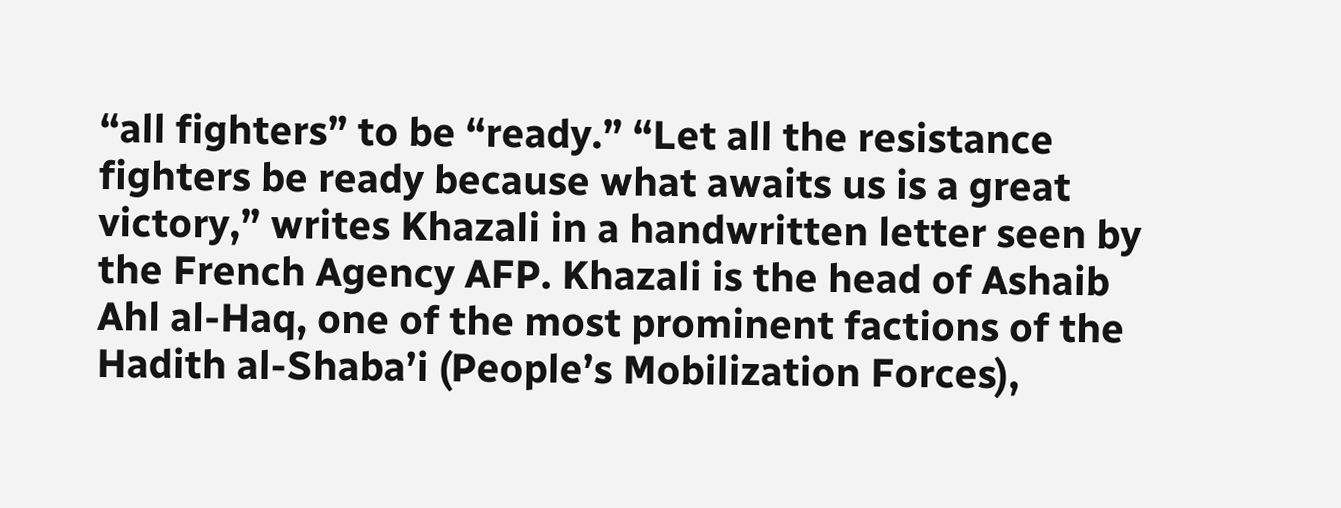“all fighters” to be “ready.” “Let all the resistance fighters be ready because what awaits us is a great victory,” writes Khazali in a handwritten letter seen by the French Agency AFP. Khazali is the head of Ashaib Ahl al-Haq, one of the most prominent factions of the Hadith al-Shaba’i (People’s Mobilization Forces),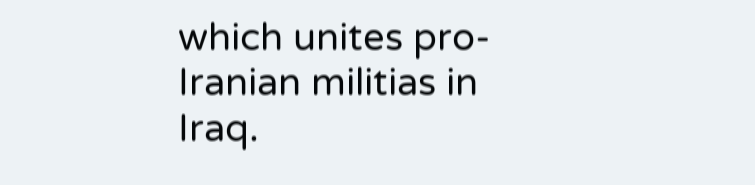which unites pro-Iranian militias in Iraq.